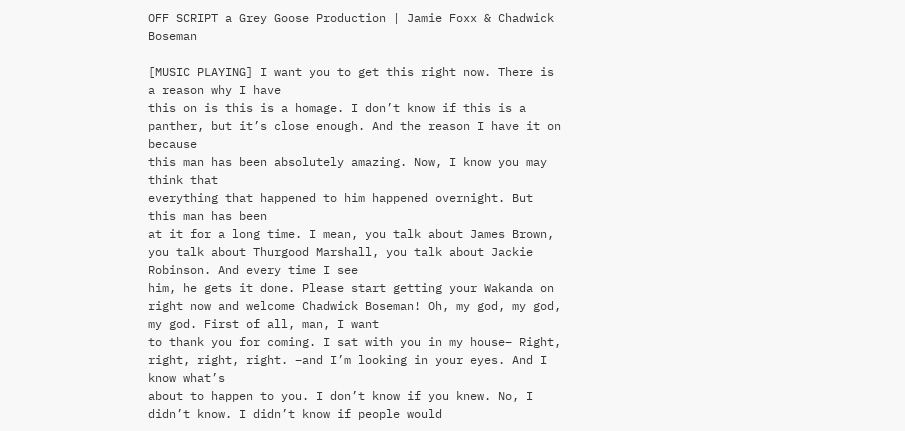OFF SCRIPT a Grey Goose Production | Jamie Foxx & Chadwick Boseman

[MUSIC PLAYING] I want you to get this right now. There is a reason why I have
this on is this is a homage. I don’t know if this is a
panther, but it’s close enough. And the reason I have it on because
this man has been absolutely amazing. Now, I know you may think that
everything that happened to him happened overnight. But this man has been
at it for a long time. I mean, you talk about James Brown,
you talk about Thurgood Marshall, you talk about Jackie Robinson. And every time I see
him, he gets it done. Please start getting your Wakanda on
right now and welcome Chadwick Boseman! Oh, my god, my god, my god. First of all, man, I want
to thank you for coming. I sat with you in my house– Right, right, right, right. –and I’m looking in your eyes. And I know what’s
about to happen to you. I don’t know if you knew. No, I didn’t know. I didn’t know if people would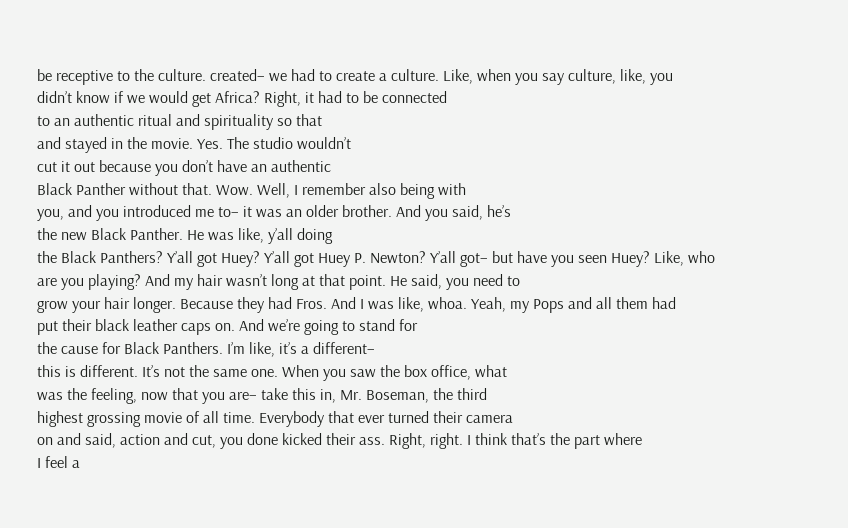be receptive to the culture. created– we had to create a culture. Like, when you say culture, like, you
didn’t know if we would get Africa? Right, it had to be connected
to an authentic ritual and spirituality so that
and stayed in the movie. Yes. The studio wouldn’t
cut it out because you don’t have an authentic
Black Panther without that. Wow. Well, I remember also being with
you, and you introduced me to– it was an older brother. And you said, he’s
the new Black Panther. He was like, y’all doing
the Black Panthers? Y’all got Huey? Y’all got Huey P. Newton? Y’all got– but have you seen Huey? Like, who are you playing? And my hair wasn’t long at that point. He said, you need to
grow your hair longer. Because they had Fros. And I was like, whoa. Yeah, my Pops and all them had
put their black leather caps on. And we’re going to stand for
the cause for Black Panthers. I’m like, it’s a different–
this is different. It’s not the same one. When you saw the box office, what
was the feeling, now that you are– take this in, Mr. Boseman, the third
highest grossing movie of all time. Everybody that ever turned their camera
on and said, action and cut, you done kicked their ass. Right, right. I think that’s the part where
I feel a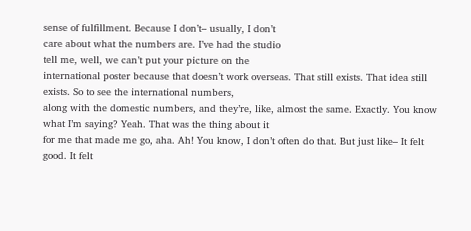sense of fulfillment. Because I don’t– usually, I don’t
care about what the numbers are. I’ve had the studio
tell me, well, we can’t put your picture on the
international poster because that doesn’t work overseas. That still exists. That idea still exists. So to see the international numbers,
along with the domestic numbers, and they’re, like, almost the same. Exactly. You know what I’m saying? Yeah. That was the thing about it
for me that made me go, aha. Ah! You know, I don’t often do that. But just like– It felt good. It felt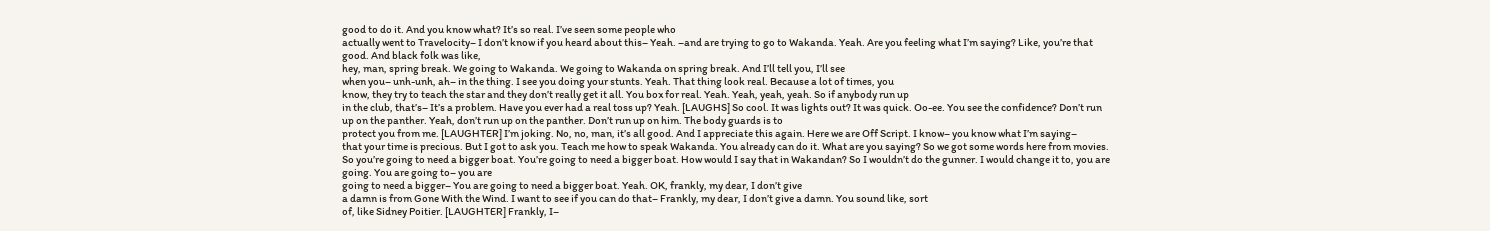good to do it. And you know what? It’s so real. I’ve seen some people who
actually went to Travelocity– I don’t know if you heard about this– Yeah. –and are trying to go to Wakanda. Yeah. Are you feeling what I’m saying? Like, you’re that good. And black folk was like,
hey, man, spring break. We going to Wakanda. We going to Wakanda on spring break. And I’ll tell you, I’ll see
when you– unh-unh, ah– in the thing. I see you doing your stunts. Yeah. That thing look real. Because a lot of times, you
know, they try to teach the star and they don’t really get it all. You box for real. Yeah. Yeah, yeah, yeah. So if anybody run up
in the club, that’s– It’s a problem. Have you ever had a real toss up? Yeah. [LAUGHS] So cool. It was lights out? It was quick. Oo-ee. You see the confidence? Don’t run up on the panther. Yeah, don’t run up on the panther. Don’t run up on him. The body guards is to
protect you from me. [LAUGHTER] I’m joking. No, no, man, it’s all good. And I appreciate this again. Here we are Off Script. I know– you know what I’m saying–
that your time is precious. But I got to ask you. Teach me how to speak Wakanda. You already can do it. What are you saying? So we got some words here from movies. So you’re going to need a bigger boat. You’re going to need a bigger boat. How would I say that in Wakandan? So I wouldn’t do the gunner. I would change it to, you are going. You are going to– you are
going to need a bigger– You are going to need a bigger boat. Yeah. OK, frankly, my dear, I don’t give
a damn is from Gone With the Wind. I want to see if you can do that– Frankly, my dear, I don’t give a damn. You sound like, sort
of, like Sidney Poitier. [LAUGHTER] Frankly, I–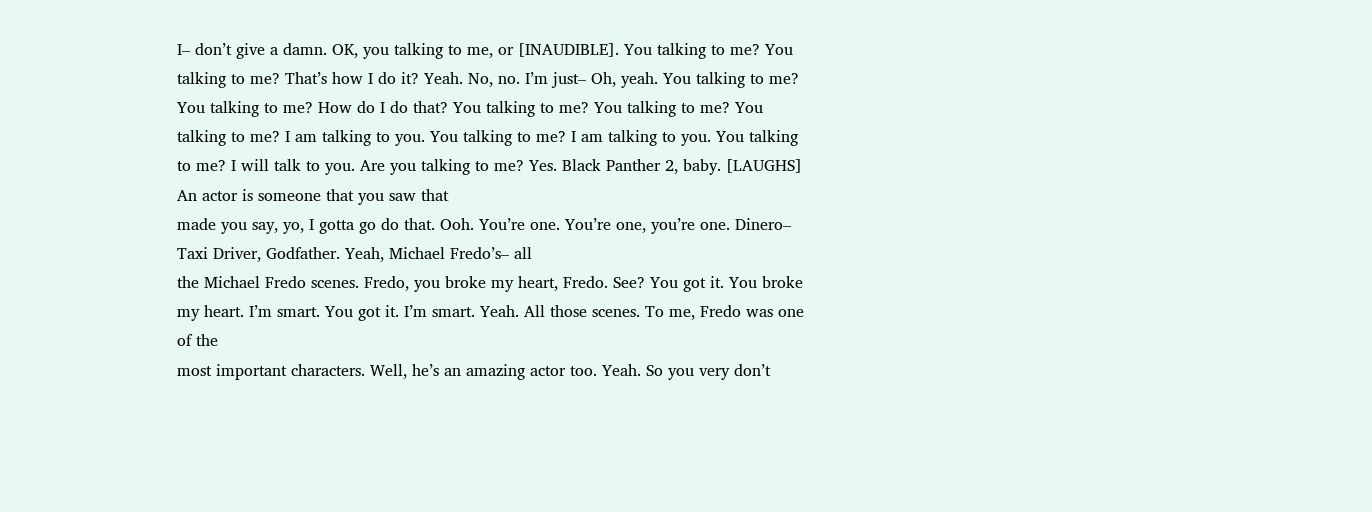I– don’t give a damn. OK, you talking to me, or [INAUDIBLE]. You talking to me? You talking to me? That’s how I do it? Yeah. No, no. I’m just– Oh, yeah. You talking to me? You talking to me? How do I do that? You talking to me? You talking to me? You talking to me? I am talking to you. You talking to me? I am talking to you. You talking to me? I will talk to you. Are you talking to me? Yes. Black Panther 2, baby. [LAUGHS] An actor is someone that you saw that
made you say, yo, I gotta go do that. Ooh. You’re one. You’re one, you’re one. Dinero– Taxi Driver, Godfather. Yeah, Michael Fredo’s– all
the Michael Fredo scenes. Fredo, you broke my heart, Fredo. See? You got it. You broke my heart. I’m smart. You got it. I’m smart. Yeah. All those scenes. To me, Fredo was one of the
most important characters. Well, he’s an amazing actor too. Yeah. So you very don’t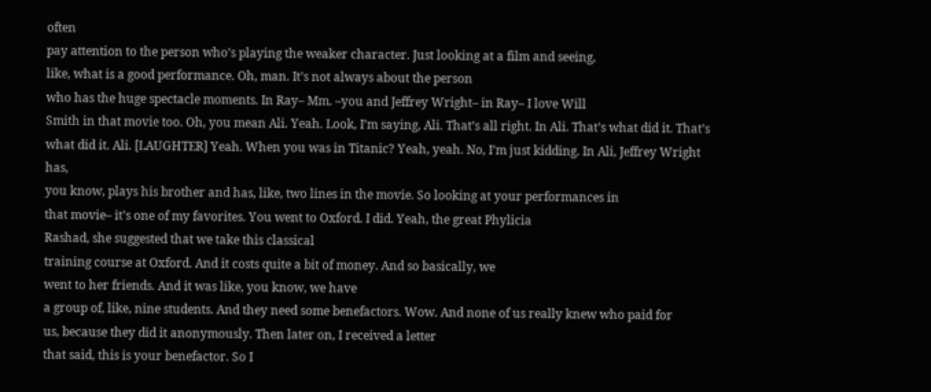often
pay attention to the person who’s playing the weaker character. Just looking at a film and seeing,
like, what is a good performance. Oh, man. It’s not always about the person
who has the huge spectacle moments. In Ray– Mm. –you and Jeffrey Wright– in Ray– I love Will
Smith in that movie too. Oh, you mean Ali. Yeah. Look, I’m saying, Ali. That’s all right. In Ali. That’s what did it. That’s what did it. Ali. [LAUGHTER] Yeah. When you was in Titanic? Yeah, yeah. No, I’m just kidding. In Ali, Jeffrey Wright has,
you know, plays his brother and has, like, two lines in the movie. So looking at your performances in
that movie– it’s one of my favorites. You went to Oxford. I did. Yeah, the great Phylicia
Rashad, she suggested that we take this classical
training course at Oxford. And it costs quite a bit of money. And so basically, we
went to her friends. And it was like, you know, we have
a group of, like, nine students. And they need some benefactors. Wow. And none of us really knew who paid for
us, because they did it anonymously. Then later on, I received a letter
that said, this is your benefactor. So I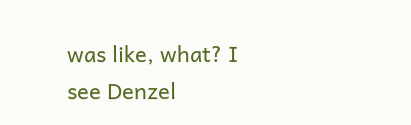was like, what? I see Denzel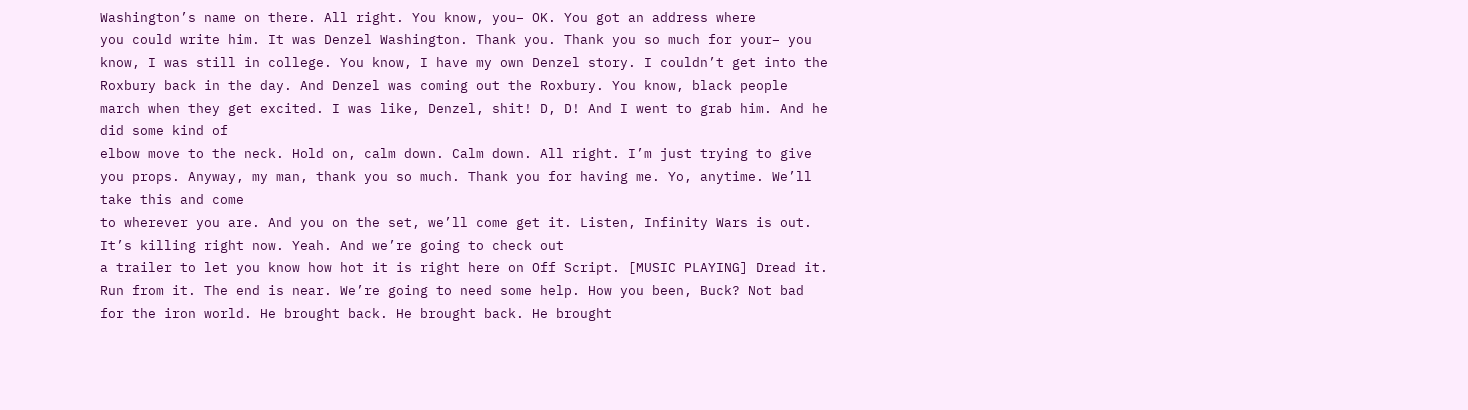Washington’s name on there. All right. You know, you– OK. You got an address where
you could write him. It was Denzel Washington. Thank you. Thank you so much for your– you know, I was still in college. You know, I have my own Denzel story. I couldn’t get into the
Roxbury back in the day. And Denzel was coming out the Roxbury. You know, black people
march when they get excited. I was like, Denzel, shit! D, D! And I went to grab him. And he did some kind of
elbow move to the neck. Hold on, calm down. Calm down. All right. I’m just trying to give you props. Anyway, my man, thank you so much. Thank you for having me. Yo, anytime. We’ll take this and come
to wherever you are. And you on the set, we’ll come get it. Listen, Infinity Wars is out. It’s killing right now. Yeah. And we’re going to check out
a trailer to let you know how hot it is right here on Off Script. [MUSIC PLAYING] Dread it. Run from it. The end is near. We’re going to need some help. How you been, Buck? Not bad for the iron world. He brought back. He brought back. He brought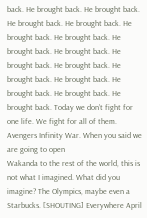back. He brought back. He brought back. He brought back. He brought back. He brought back. He brought back. He brought back. He brought back. He brought back. He brought back. He brought back. He brought back. He brought back. He brought back. He brought back. Today we don’t fight for one life. We fight for all of them. Avengers Infinity War. When you said we are going to open
Wakanda to the rest of the world, this is not what I imagined. What did you imagine? The Olympics, maybe even a Starbucks. [SHOUTING] Everywhere April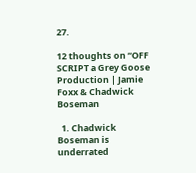27.

12 thoughts on “OFF SCRIPT a Grey Goose Production | Jamie Foxx & Chadwick Boseman

  1. Chadwick Boseman is underrated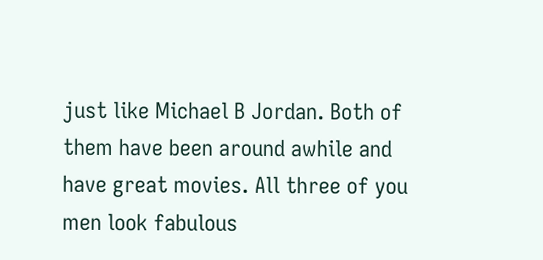just like Michael B Jordan. Both of them have been around awhile and have great movies. All three of you men look fabulous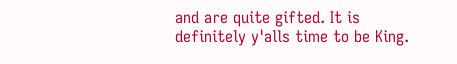and are quite gifted. It is definitely y'alls time to be King.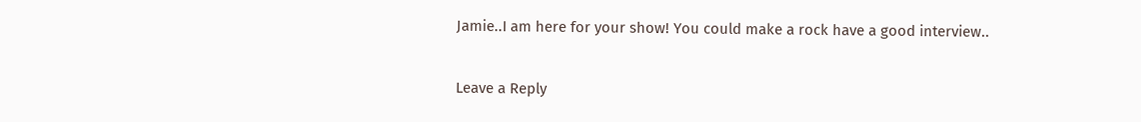Jamie..I am here for your show! You could make a rock have a good interview..

Leave a Reply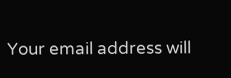Your email address will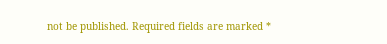not be published. Required fields are marked *